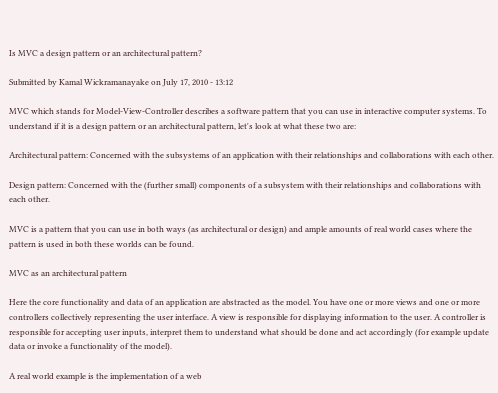Is MVC a design pattern or an architectural pattern?

Submitted by Kamal Wickramanayake on July 17, 2010 - 13:12

MVC which stands for Model-View-Controller describes a software pattern that you can use in interactive computer systems. To understand if it is a design pattern or an architectural pattern, let's look at what these two are:

Architectural pattern: Concerned with the subsystems of an application with their relationships and collaborations with each other.

Design pattern: Concerned with the (further small) components of a subsystem with their relationships and collaborations with each other.

MVC is a pattern that you can use in both ways (as architectural or design) and ample amounts of real world cases where the pattern is used in both these worlds can be found.

MVC as an architectural pattern

Here the core functionality and data of an application are abstracted as the model. You have one or more views and one or more controllers collectively representing the user interface. A view is responsible for displaying information to the user. A controller is responsible for accepting user inputs, interpret them to understand what should be done and act accordingly (for example update data or invoke a functionality of the model).

A real world example is the implementation of a web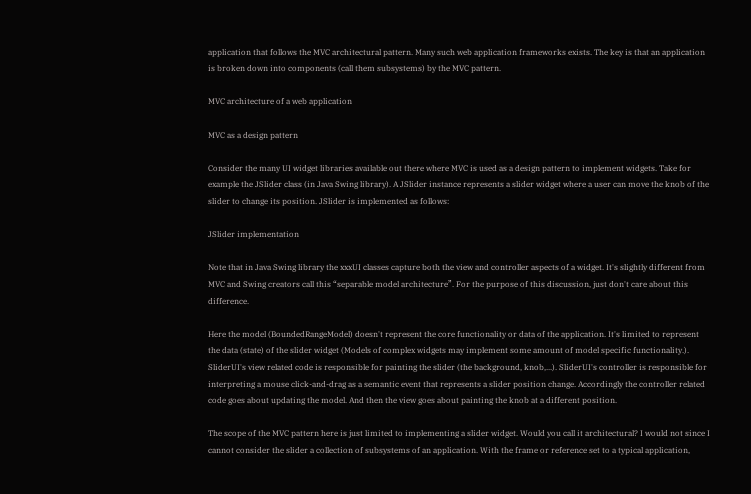application that follows the MVC architectural pattern. Many such web application frameworks exists. The key is that an application is broken down into components (call them subsystems) by the MVC pattern.

MVC architecture of a web application

MVC as a design pattern

Consider the many UI widget libraries available out there where MVC is used as a design pattern to implement widgets. Take for example the JSlider class (in Java Swing library). A JSlider instance represents a slider widget where a user can move the knob of the slider to change its position. JSlider is implemented as follows:

JSlider implementation

Note that in Java Swing library the xxxUI classes capture both the view and controller aspects of a widget. It's slightly different from MVC and Swing creators call this “separable model architecture”. For the purpose of this discussion, just don't care about this difference.

Here the model (BoundedRangeModel) doesn't represent the core functionality or data of the application. It's limited to represent the data (state) of the slider widget (Models of complex widgets may implement some amount of model specific functionality.). SliderUI's view related code is responsible for painting the slider (the background, knob,...). SliderUI's controller is responsible for interpreting a mouse click-and-drag as a semantic event that represents a slider position change. Accordingly the controller related code goes about updating the model. And then the view goes about painting the knob at a different position.

The scope of the MVC pattern here is just limited to implementing a slider widget. Would you call it architectural? I would not since I cannot consider the slider a collection of subsystems of an application. With the frame or reference set to a typical application,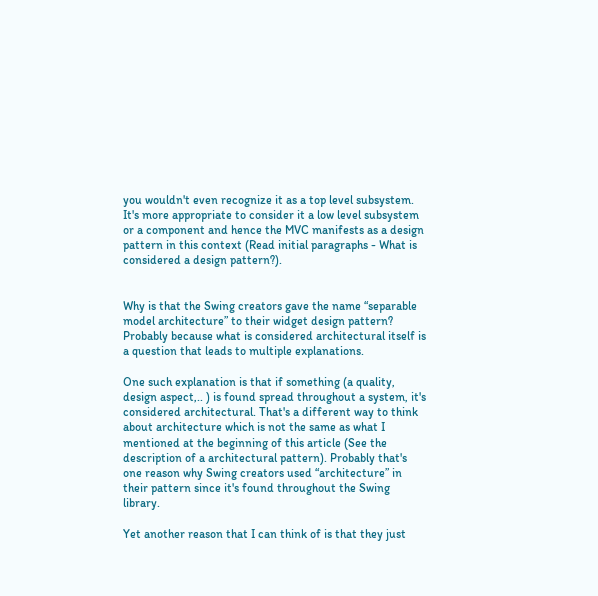you wouldn't even recognize it as a top level subsystem. It's more appropriate to consider it a low level subsystem or a component and hence the MVC manifests as a design pattern in this context (Read initial paragraphs - What is considered a design pattern?).


Why is that the Swing creators gave the name “separable model architecture” to their widget design pattern? Probably because what is considered architectural itself is a question that leads to multiple explanations.

One such explanation is that if something (a quality, design aspect,.. ) is found spread throughout a system, it's considered architectural. That's a different way to think about architecture which is not the same as what I mentioned at the beginning of this article (See the description of a architectural pattern). Probably that's one reason why Swing creators used “architecture” in their pattern since it's found throughout the Swing library.

Yet another reason that I can think of is that they just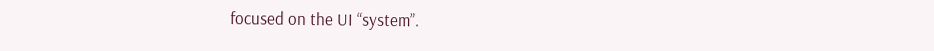focused on the UI “system”.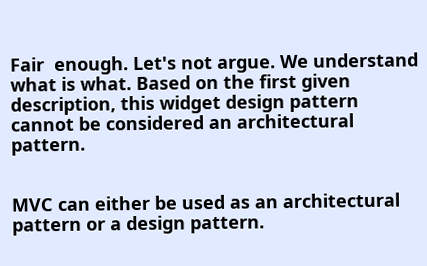Fair  enough. Let's not argue. We understand what is what. Based on the first given description, this widget design pattern cannot be considered an architectural pattern.


MVC can either be used as an architectural pattern or a design pattern.